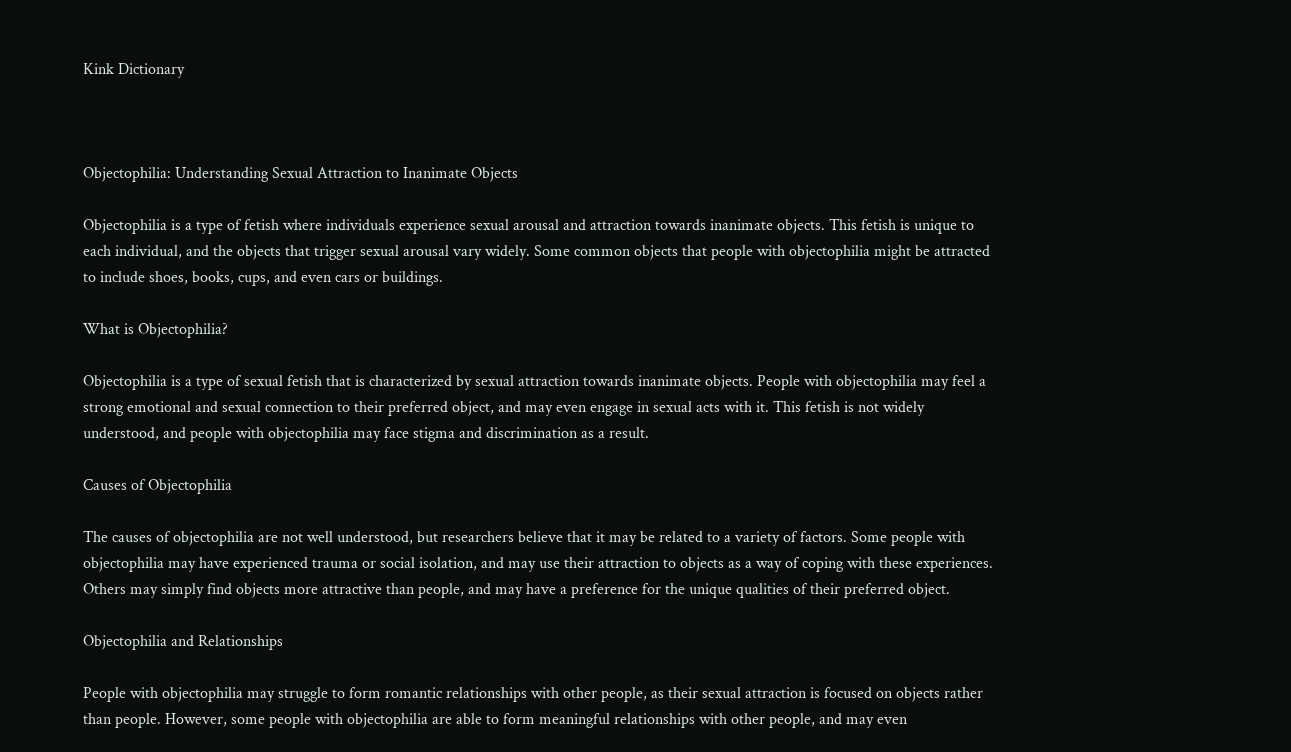Kink Dictionary



Objectophilia: Understanding Sexual Attraction to Inanimate Objects

Objectophilia is a type of fetish where individuals experience sexual arousal and attraction towards inanimate objects. This fetish is unique to each individual, and the objects that trigger sexual arousal vary widely. Some common objects that people with objectophilia might be attracted to include shoes, books, cups, and even cars or buildings.

What is Objectophilia?

Objectophilia is a type of sexual fetish that is characterized by sexual attraction towards inanimate objects. People with objectophilia may feel a strong emotional and sexual connection to their preferred object, and may even engage in sexual acts with it. This fetish is not widely understood, and people with objectophilia may face stigma and discrimination as a result.

Causes of Objectophilia

The causes of objectophilia are not well understood, but researchers believe that it may be related to a variety of factors. Some people with objectophilia may have experienced trauma or social isolation, and may use their attraction to objects as a way of coping with these experiences. Others may simply find objects more attractive than people, and may have a preference for the unique qualities of their preferred object.

Objectophilia and Relationships

People with objectophilia may struggle to form romantic relationships with other people, as their sexual attraction is focused on objects rather than people. However, some people with objectophilia are able to form meaningful relationships with other people, and may even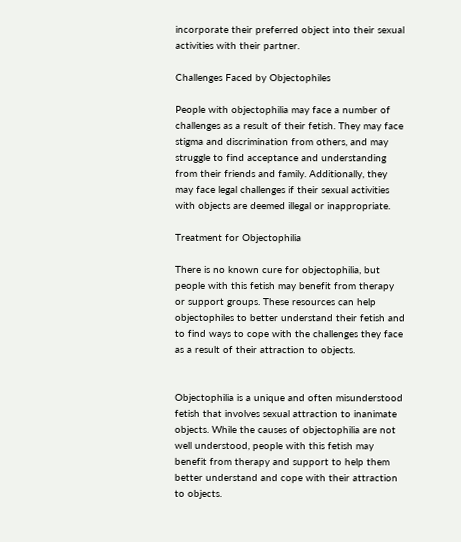incorporate their preferred object into their sexual activities with their partner.

Challenges Faced by Objectophiles

People with objectophilia may face a number of challenges as a result of their fetish. They may face stigma and discrimination from others, and may struggle to find acceptance and understanding from their friends and family. Additionally, they may face legal challenges if their sexual activities with objects are deemed illegal or inappropriate.

Treatment for Objectophilia

There is no known cure for objectophilia, but people with this fetish may benefit from therapy or support groups. These resources can help objectophiles to better understand their fetish and to find ways to cope with the challenges they face as a result of their attraction to objects.


Objectophilia is a unique and often misunderstood fetish that involves sexual attraction to inanimate objects. While the causes of objectophilia are not well understood, people with this fetish may benefit from therapy and support to help them better understand and cope with their attraction to objects.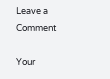Leave a Comment

Your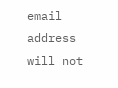email address will not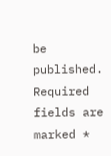be published. Required fields are marked *